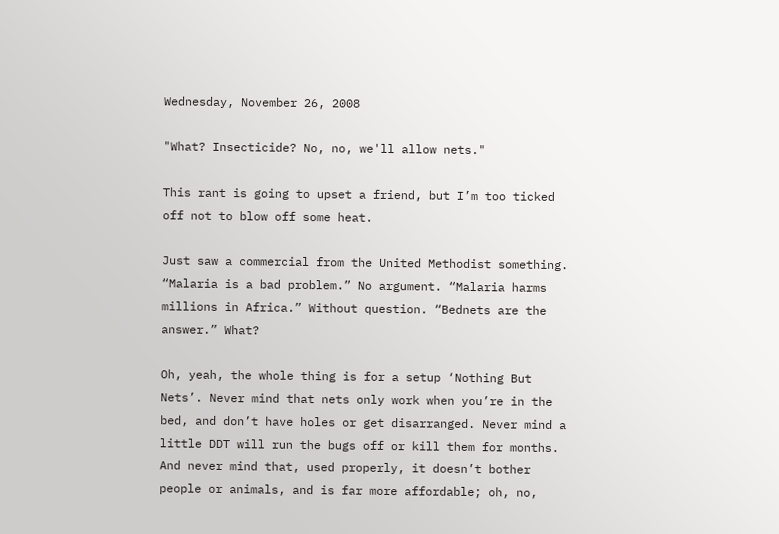Wednesday, November 26, 2008

"What? Insecticide? No, no, we'll allow nets."

This rant is going to upset a friend, but I’m too ticked off not to blow off some heat.

Just saw a commercial from the United Methodist something. “Malaria is a bad problem.” No argument. “Malaria harms millions in Africa.” Without question. “Bednets are the answer.” What?

Oh, yeah, the whole thing is for a setup ‘Nothing But Nets’. Never mind that nets only work when you’re in the bed, and don’t have holes or get disarranged. Never mind a little DDT will run the bugs off or kill them for months. And never mind that, used properly, it doesn’t bother people or animals, and is far more affordable; oh, no,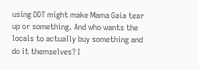using DDT might make Mama Gaia tear up or something. And who wants the locals to actually buy something and do it themselves? I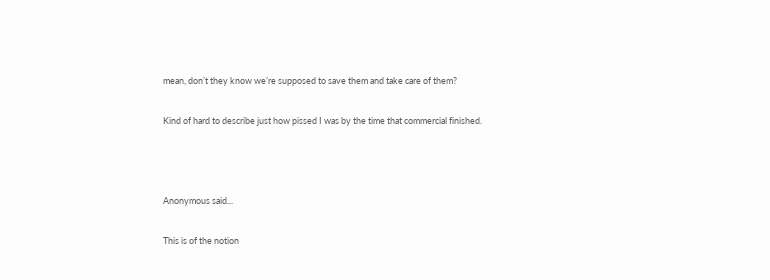mean, don’t they know we’re supposed to save them and take care of them?

Kind of hard to describe just how pissed I was by the time that commercial finished.



Anonymous said...

This is of the notion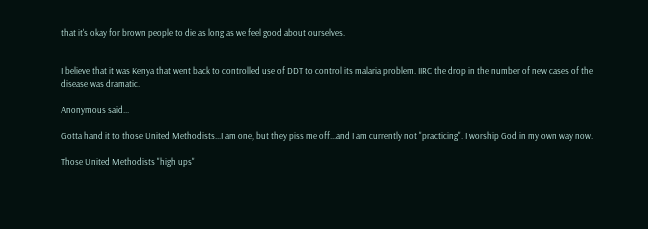that it's okay for brown people to die as long as we feel good about ourselves.


I believe that it was Kenya that went back to controlled use of DDT to control its malaria problem. IIRC the drop in the number of new cases of the disease was dramatic.

Anonymous said...

Gotta hand it to those United Methodists...I am one, but they piss me off...and I am currently not "practicing". I worship God in my own way now.

Those United Methodists "high ups"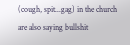(cough, spit...gag) in the church are also saying bullshit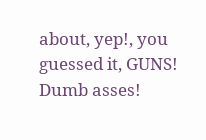about, yep!, you guessed it, GUNS! Dumb asses!